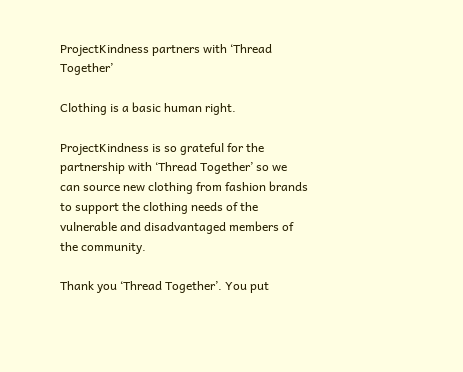ProjectKindness partners with ‘Thread Together’

Clothing is a basic human right.

ProjectKindness is so grateful for the partnership with ‘Thread Together’ so we can source new clothing from fashion brands to support the clothing needs of the vulnerable and disadvantaged members of the community.

Thank you ‘Thread Together’. You put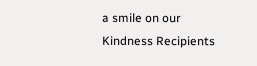a smile on our Kindness Recipients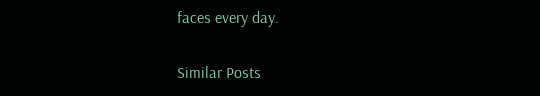faces every day.

Similar Posts